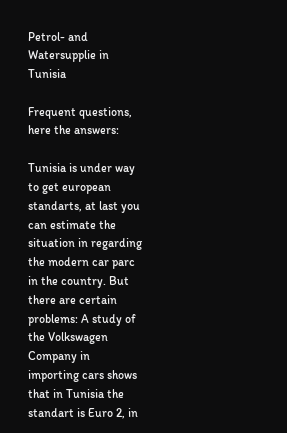Petrol- and Watersupplie in Tunisia

Frequent questions, here the answers:

Tunisia is under way to get european standarts, at last you can estimate the situation in regarding the modern car parc in the country. But there are certain problems: A study of the Volkswagen Company in importing cars shows that in Tunisia the
standart is Euro 2, in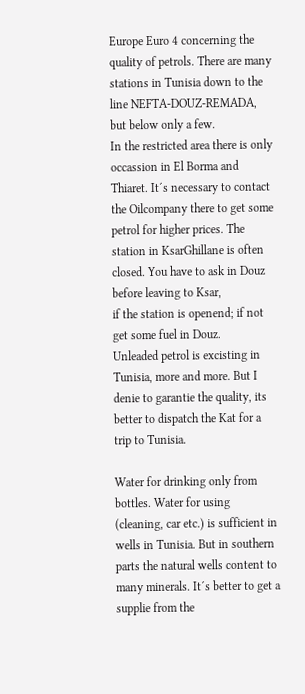Europe Euro 4 concerning the quality of petrols. There are many stations in Tunisia down to the line NEFTA-DOUZ-REMADA, but below only a few.
In the restricted area there is only occassion in El Borma and Thiaret. It´s necessary to contact the Oilcompany there to get some petrol for higher prices. The station in KsarGhillane is often closed. You have to ask in Douz before leaving to Ksar,
if the station is openend; if not get some fuel in Douz.
Unleaded petrol is excisting in Tunisia, more and more. But I denie to garantie the quality, its better to dispatch the Kat for a trip to Tunisia.

Water for drinking only from bottles. Water for using (cleaning, car etc.) is sufficient in wells in Tunisia. But in southern parts the natural wells content to many minerals. It´s better to get a supplie from the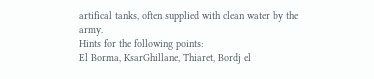artifical tanks, often supplied with clean water by the army.
Hints for the following points:
El Borma, KsarGhillane, Thiaret, Bordj el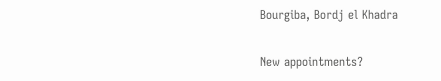Bourgiba, Bordj el Khadra

New appointments?